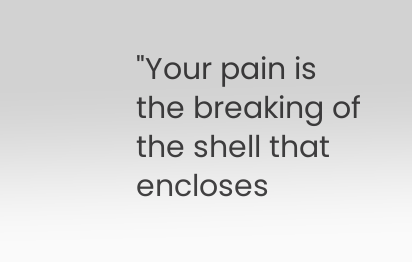"Your pain is the breaking of the shell that encloses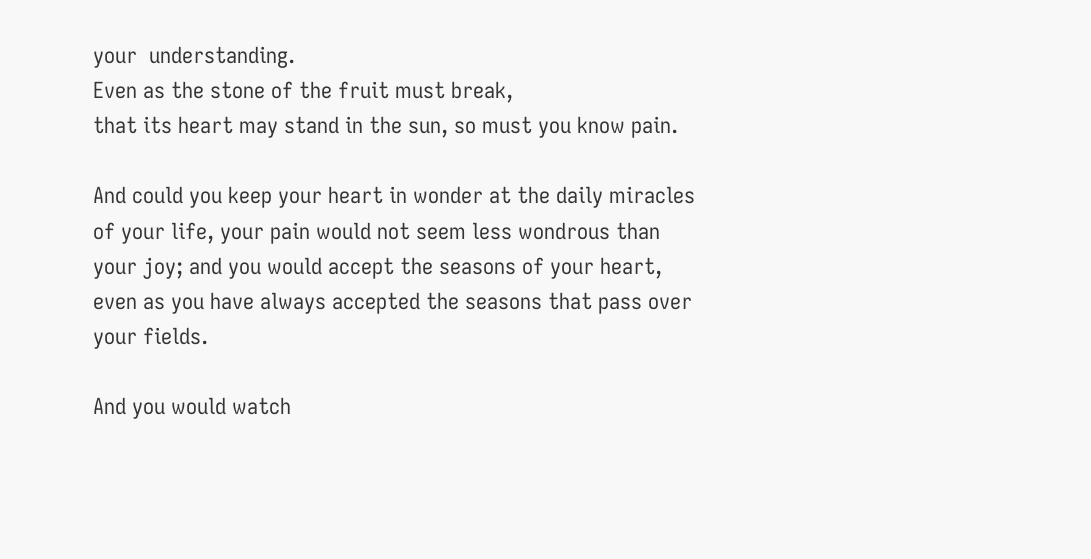your  understanding.
Even as the stone of the fruit must break,
that its heart may stand in the sun, so must you know pain.

And could you keep your heart in wonder at the daily miracles
of your life, your pain would not seem less wondrous than
your joy; and you would accept the seasons of your heart,
even as you have always accepted the seasons that pass over
your fields.

And you would watch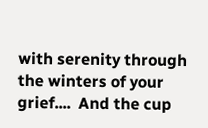with serenity through the winters of your
grief....  And the cup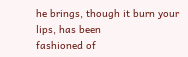he brings, though it burn your lips, has been
fashioned of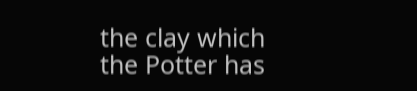the clay which the Potter has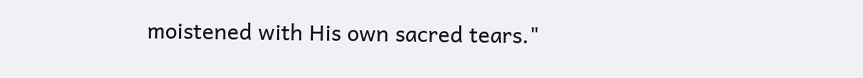moistened with His own sacred tears."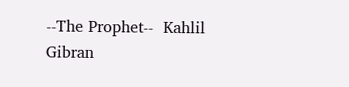--The Prophet--  Kahlil Gibran